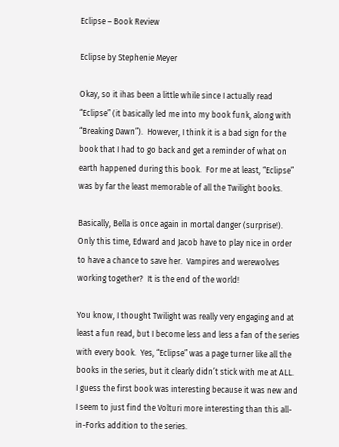Eclipse – Book Review

Eclipse by Stephenie Meyer

Okay, so it ihas been a little while since I actually read “Eclipse” (it basically led me into my book funk, along with “Breaking Dawn”).  However, I think it is a bad sign for the book that I had to go back and get a reminder of what on earth happened during this book.  For me at least, “Eclipse” was by far the least memorable of all the Twilight books.

Basically, Bella is once again in mortal danger (surprise!).  Only this time, Edward and Jacob have to play nice in order to have a chance to save her.  Vampires and werewolves working together?  It is the end of the world!

You know, I thought Twilight was really very engaging and at least a fun read, but I become less and less a fan of the series with every book.  Yes, “Eclipse” was a page turner like all the books in the series, but it clearly didn’t stick with me at ALL.  I guess the first book was interesting because it was new and I seem to just find the Volturi more interesting than this all-in-Forks addition to the series.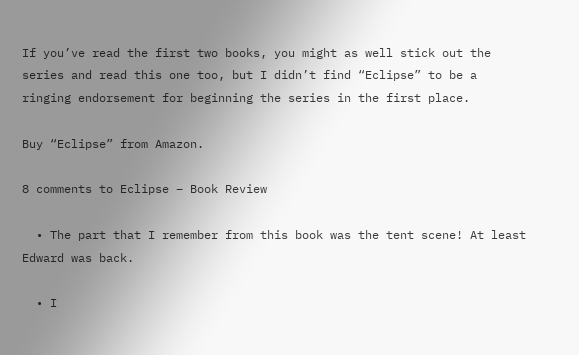If you’ve read the first two books, you might as well stick out the series and read this one too, but I didn’t find “Eclipse” to be a ringing endorsement for beginning the series in the first place.

Buy “Eclipse” from Amazon.

8 comments to Eclipse – Book Review

  • The part that I remember from this book was the tent scene! At least Edward was back.

  • I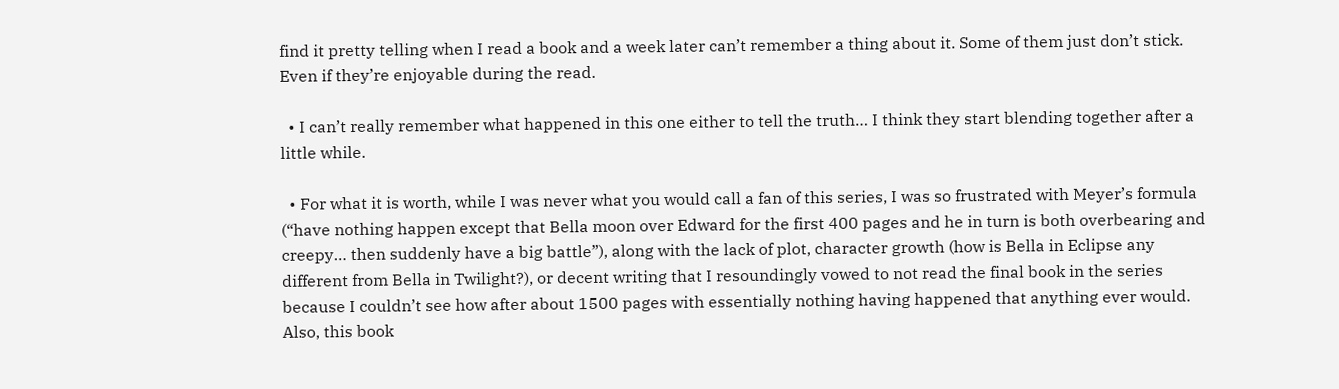find it pretty telling when I read a book and a week later can’t remember a thing about it. Some of them just don’t stick. Even if they’re enjoyable during the read.

  • I can’t really remember what happened in this one either to tell the truth… I think they start blending together after a little while.

  • For what it is worth, while I was never what you would call a fan of this series, I was so frustrated with Meyer’s formula (“have nothing happen except that Bella moon over Edward for the first 400 pages and he in turn is both overbearing and creepy… then suddenly have a big battle”), along with the lack of plot, character growth (how is Bella in Eclipse any different from Bella in Twilight?), or decent writing that I resoundingly vowed to not read the final book in the series because I couldn’t see how after about 1500 pages with essentially nothing having happened that anything ever would. Also, this book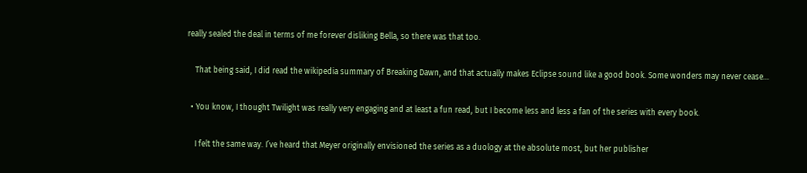really sealed the deal in terms of me forever disliking Bella, so there was that too.

    That being said, I did read the wikipedia summary of Breaking Dawn, and that actually makes Eclipse sound like a good book. Some wonders may never cease…

  • You know, I thought Twilight was really very engaging and at least a fun read, but I become less and less a fan of the series with every book.

    I felt the same way. I’ve heard that Meyer originally envisioned the series as a duology at the absolute most, but her publisher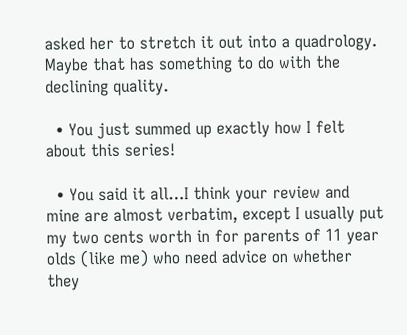asked her to stretch it out into a quadrology. Maybe that has something to do with the declining quality.

  • You just summed up exactly how I felt about this series!

  • You said it all…I think your review and mine are almost verbatim, except I usually put my two cents worth in for parents of 11 year olds (like me) who need advice on whether they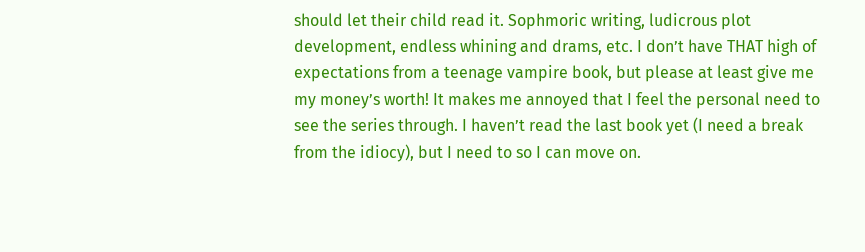should let their child read it. Sophmoric writing, ludicrous plot development, endless whining and drams, etc. I don’t have THAT high of expectations from a teenage vampire book, but please at least give me my money’s worth! It makes me annoyed that I feel the personal need to see the series through. I haven’t read the last book yet (I need a break from the idiocy), but I need to so I can move on.